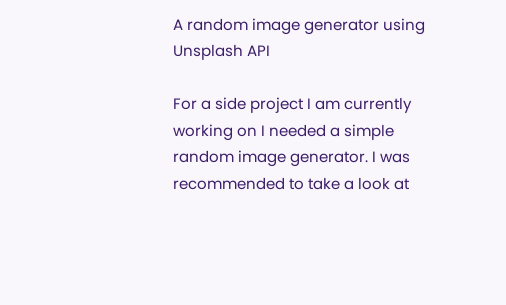A random image generator using Unsplash API

For a side project I am currently working on I needed a simple random image generator. I was recommended to take a look at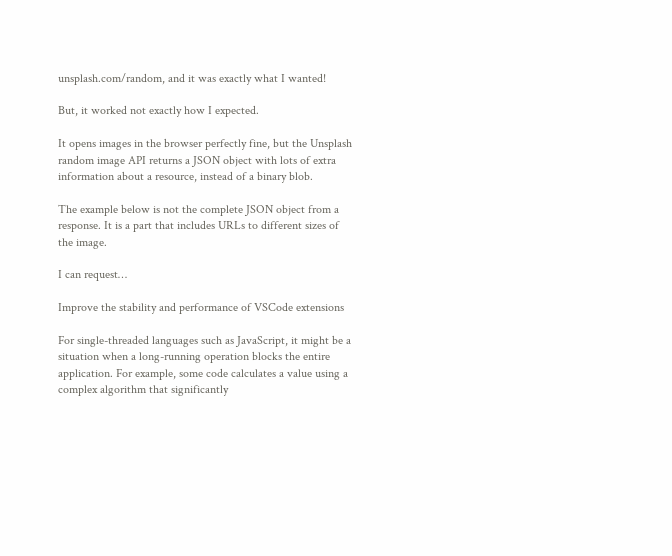unsplash.com/random, and it was exactly what I wanted!

But, it worked not exactly how I expected.

It opens images in the browser perfectly fine, but the Unsplash random image API returns a JSON object with lots of extra information about a resource, instead of a binary blob.

The example below is not the complete JSON object from a response. It is a part that includes URLs to different sizes of the image.

I can request…

Improve the stability and performance of VSCode extensions

For single-threaded languages such as JavaScript, it might be a situation when a long-running operation blocks the entire application. For example, some code calculates a value using a complex algorithm that significantly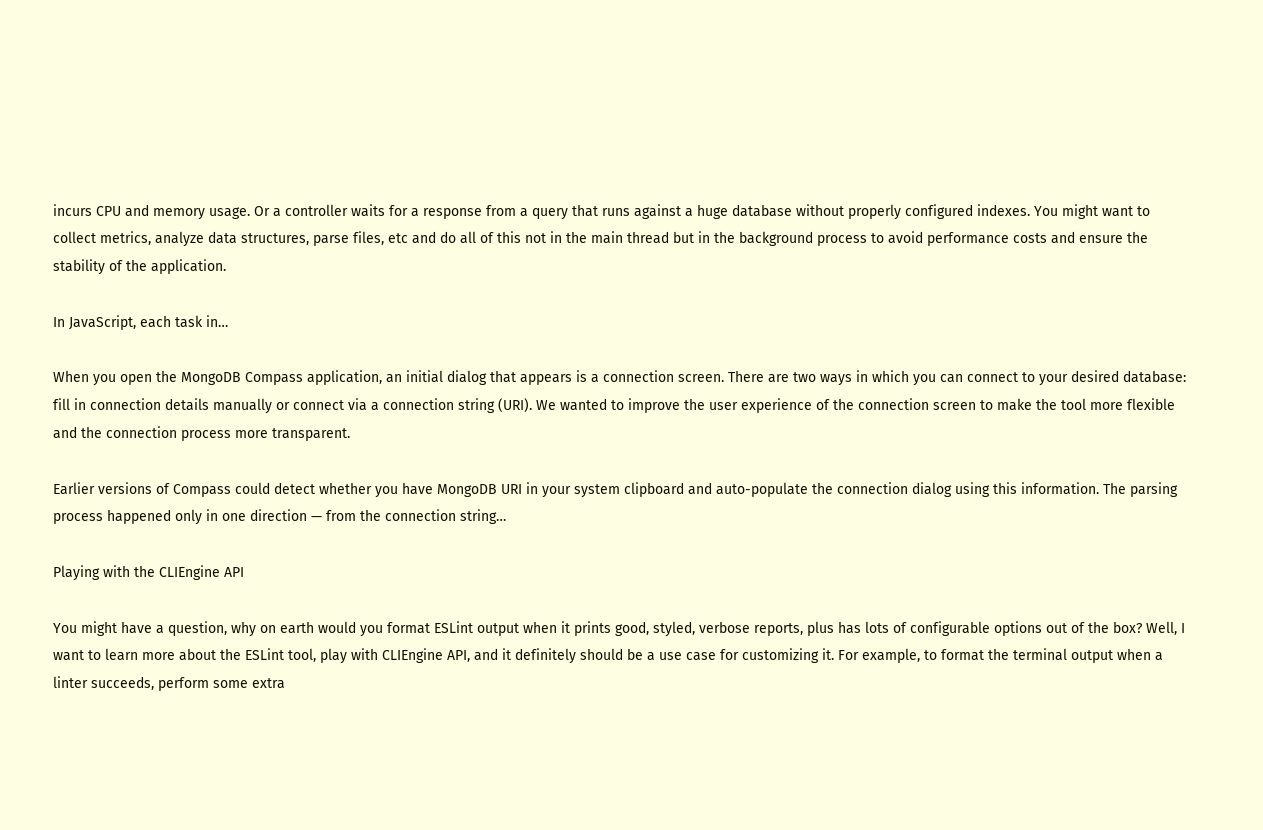incurs CPU and memory usage. Or a controller waits for a response from a query that runs against a huge database without properly configured indexes. You might want to collect metrics, analyze data structures, parse files, etc and do all of this not in the main thread but in the background process to avoid performance costs and ensure the stability of the application.

In JavaScript, each task in…

When you open the MongoDB Compass application, an initial dialog that appears is a connection screen. There are two ways in which you can connect to your desired database: fill in connection details manually or connect via a connection string (URI). We wanted to improve the user experience of the connection screen to make the tool more flexible and the connection process more transparent.

Earlier versions of Compass could detect whether you have MongoDB URI in your system clipboard and auto-populate the connection dialog using this information. The parsing process happened only in one direction — from the connection string…

Playing with the CLIEngine API

You might have a question, why on earth would you format ESLint output when it prints good, styled, verbose reports, plus has lots of configurable options out of the box? Well, I want to learn more about the ESLint tool, play with CLIEngine API, and it definitely should be a use case for customizing it. For example, to format the terminal output when a linter succeeds, perform some extra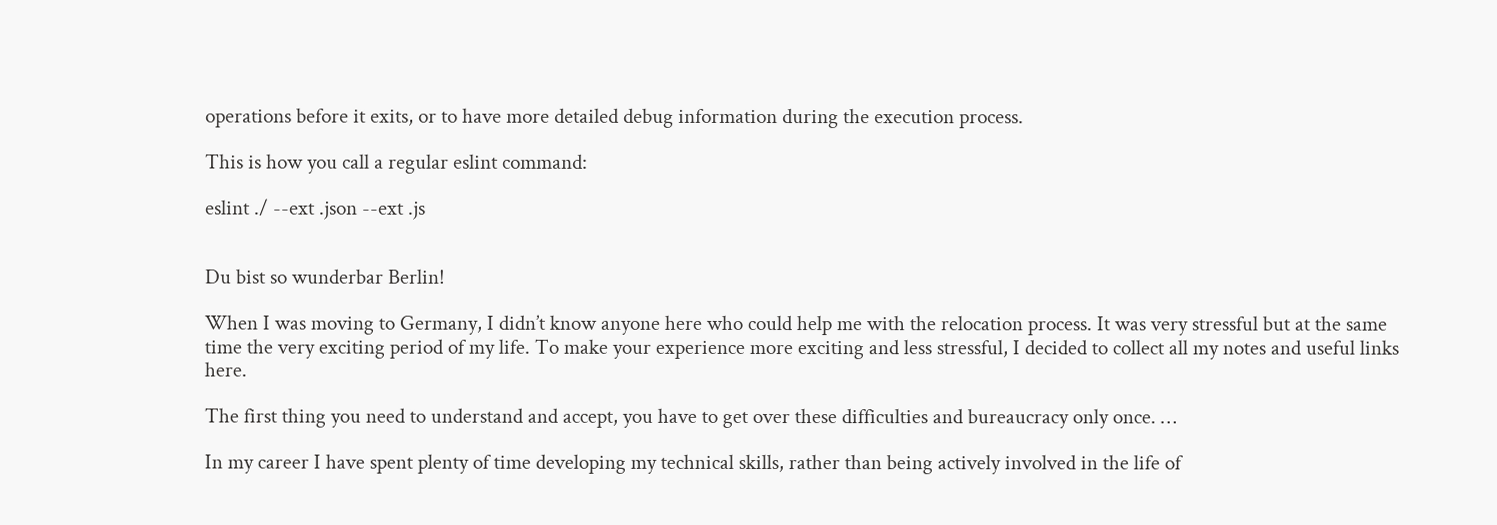operations before it exits, or to have more detailed debug information during the execution process.

This is how you call a regular eslint command:

eslint ./ --ext .json --ext .js


Du bist so wunderbar Berlin!

When I was moving to Germany, I didn’t know anyone here who could help me with the relocation process. It was very stressful but at the same time the very exciting period of my life. To make your experience more exciting and less stressful, I decided to collect all my notes and useful links here.

The first thing you need to understand and accept, you have to get over these difficulties and bureaucracy only once. …

In my career I have spent plenty of time developing my technical skills, rather than being actively involved in the life of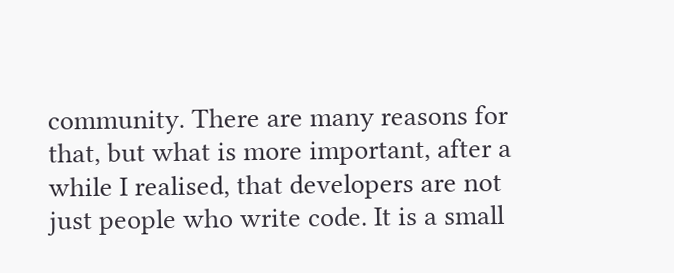community. There are many reasons for that, but what is more important, after a while I realised, that developers are not just people who write code. It is a small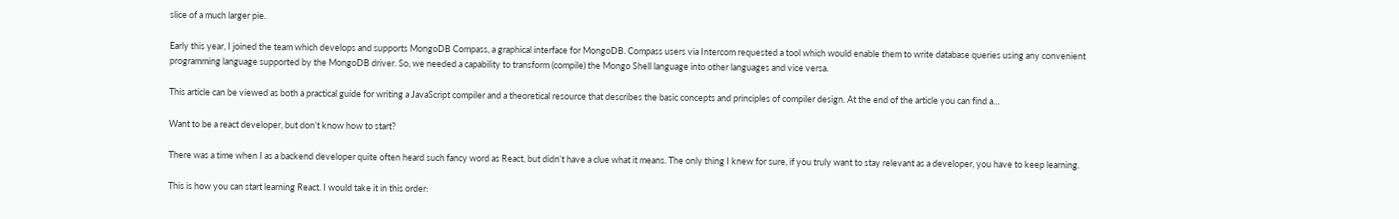slice of a much larger pie.

Early this year, I joined the team which develops and supports MongoDB Compass, a graphical interface for MongoDB. Compass users via Intercom requested a tool which would enable them to write database queries using any convenient programming language supported by the MongoDB driver. So, we needed a capability to transform (compile) the Mongo Shell language into other languages and vice versa.

This article can be viewed as both a practical guide for writing a JavaScript compiler and a theoretical resource that describes the basic concepts and principles of compiler design. At the end of the article you can find a…

Want to be a react developer, but don’t know how to start?

There was a time when I as a backend developer quite often heard such fancy word as React, but didn’t have a clue what it means. The only thing I knew for sure, if you truly want to stay relevant as a developer, you have to keep learning.

This is how you can start learning React. I would take it in this order: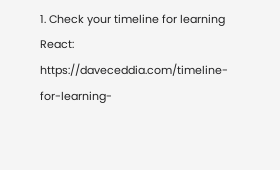1. Check your timeline for learning React: https://daveceddia.com/timeline-for-learning-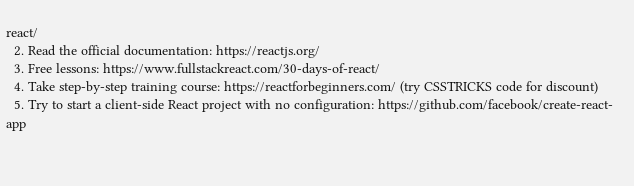react/
  2. Read the official documentation: https://reactjs.org/
  3. Free lessons: https://www.fullstackreact.com/30-days-of-react/
  4. Take step-by-step training course: https://reactforbeginners.com/ (try CSSTRICKS code for discount)
  5. Try to start a client-side React project with no configuration: https://github.com/facebook/create-react-app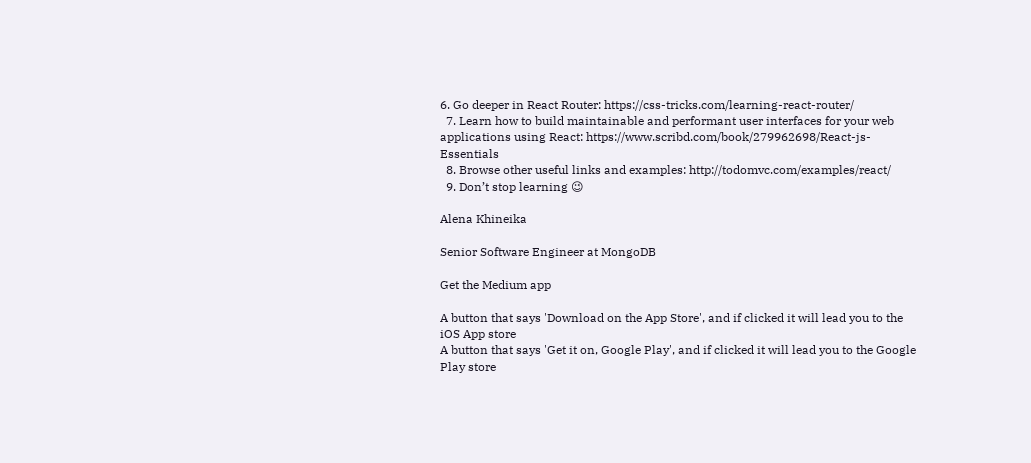6. Go deeper in React Router: https://css-tricks.com/learning-react-router/
  7. Learn how to build maintainable and performant user interfaces for your web applications using React: https://www.scribd.com/book/279962698/React-js-Essentials
  8. Browse other useful links and examples: http://todomvc.com/examples/react/
  9. Don’t stop learning 😉

Alena Khineika

Senior Software Engineer at MongoDB

Get the Medium app

A button that says 'Download on the App Store', and if clicked it will lead you to the iOS App store
A button that says 'Get it on, Google Play', and if clicked it will lead you to the Google Play store